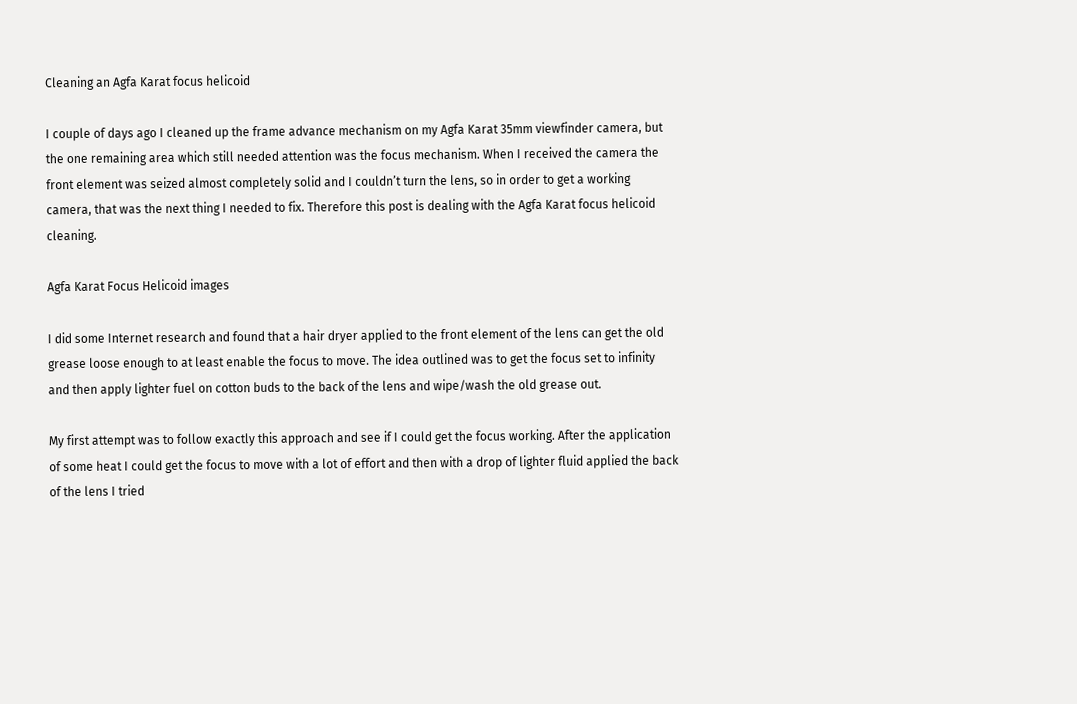Cleaning an Agfa Karat focus helicoid

I couple of days ago I cleaned up the frame advance mechanism on my Agfa Karat 35mm viewfinder camera, but the one remaining area which still needed attention was the focus mechanism. When I received the camera the front element was seized almost completely solid and I couldn’t turn the lens, so in order to get a working camera, that was the next thing I needed to fix. Therefore this post is dealing with the Agfa Karat focus helicoid cleaning.

Agfa Karat Focus Helicoid images

I did some Internet research and found that a hair dryer applied to the front element of the lens can get the old grease loose enough to at least enable the focus to move. The idea outlined was to get the focus set to infinity and then apply lighter fuel on cotton buds to the back of the lens and wipe/wash the old grease out.

My first attempt was to follow exactly this approach and see if I could get the focus working. After the application of some heat I could get the focus to move with a lot of effort and then with a drop of lighter fluid applied the back of the lens I tried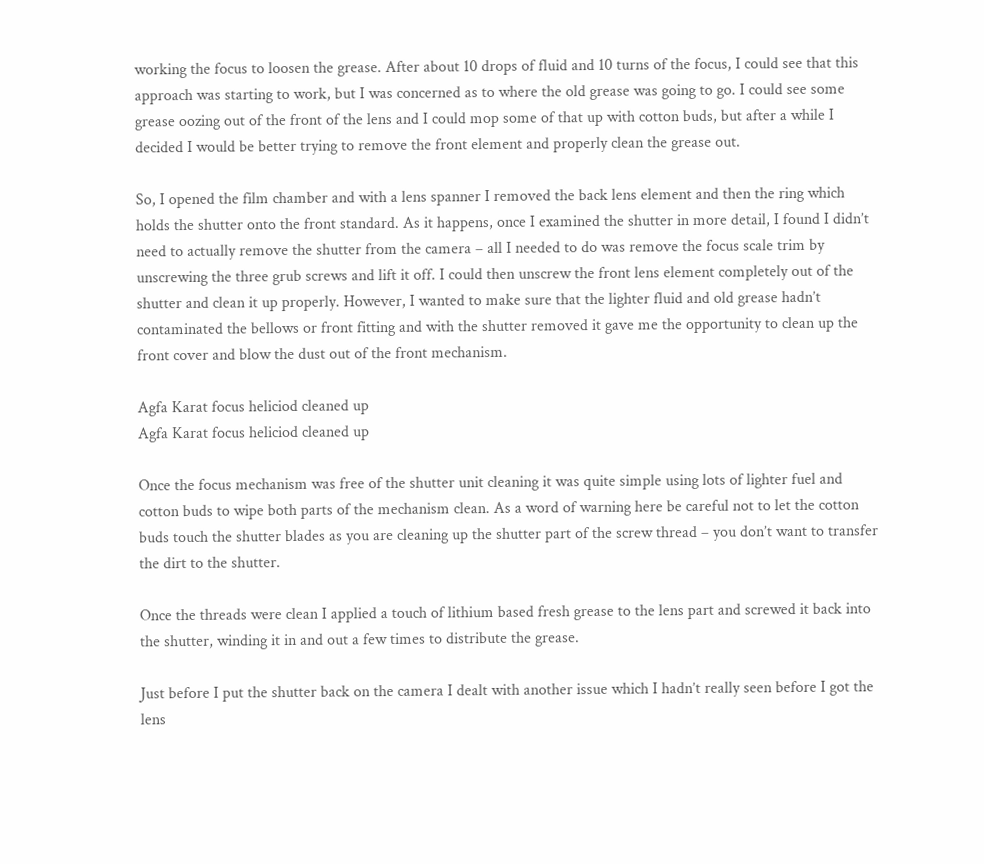working the focus to loosen the grease. After about 10 drops of fluid and 10 turns of the focus, I could see that this approach was starting to work, but I was concerned as to where the old grease was going to go. I could see some grease oozing out of the front of the lens and I could mop some of that up with cotton buds, but after a while I decided I would be better trying to remove the front element and properly clean the grease out.

So, I opened the film chamber and with a lens spanner I removed the back lens element and then the ring which holds the shutter onto the front standard. As it happens, once I examined the shutter in more detail, I found I didn’t need to actually remove the shutter from the camera – all I needed to do was remove the focus scale trim by unscrewing the three grub screws and lift it off. I could then unscrew the front lens element completely out of the shutter and clean it up properly. However, I wanted to make sure that the lighter fluid and old grease hadn’t contaminated the bellows or front fitting and with the shutter removed it gave me the opportunity to clean up the front cover and blow the dust out of the front mechanism.

Agfa Karat focus heliciod cleaned up
Agfa Karat focus heliciod cleaned up

Once the focus mechanism was free of the shutter unit cleaning it was quite simple using lots of lighter fuel and cotton buds to wipe both parts of the mechanism clean. As a word of warning here be careful not to let the cotton buds touch the shutter blades as you are cleaning up the shutter part of the screw thread – you don’t want to transfer the dirt to the shutter.

Once the threads were clean I applied a touch of lithium based fresh grease to the lens part and screwed it back into the shutter, winding it in and out a few times to distribute the grease.

Just before I put the shutter back on the camera I dealt with another issue which I hadn’t really seen before I got the lens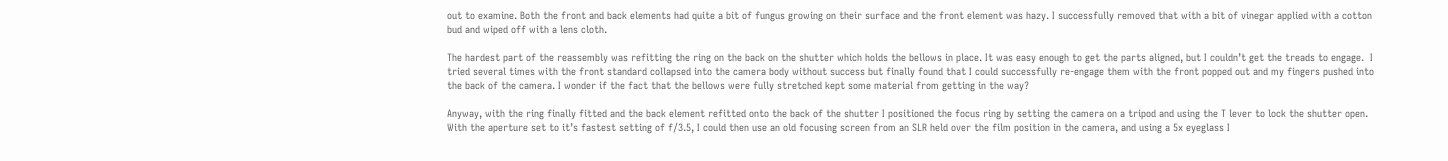out to examine. Both the front and back elements had quite a bit of fungus growing on their surface and the front element was hazy. I successfully removed that with a bit of vinegar applied with a cotton bud and wiped off with a lens cloth.

The hardest part of the reassembly was refitting the ring on the back on the shutter which holds the bellows in place. It was easy enough to get the parts aligned, but I couldn’t get the treads to engage.  I tried several times with the front standard collapsed into the camera body without success but finally found that I could successfully re-engage them with the front popped out and my fingers pushed into the back of the camera. I wonder if the fact that the bellows were fully stretched kept some material from getting in the way?

Anyway, with the ring finally fitted and the back element refitted onto the back of the shutter I positioned the focus ring by setting the camera on a tripod and using the T lever to lock the shutter open. With the aperture set to it’s fastest setting of f/3.5, I could then use an old focusing screen from an SLR held over the film position in the camera, and using a 5x eyeglass I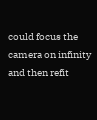could focus the camera on infinity and then refit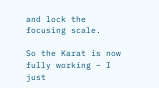and lock the focusing scale.

So the Karat is now fully working – I just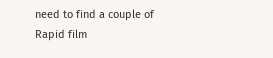need to find a couple of Rapid film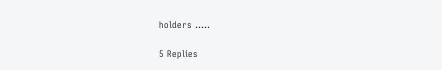holders …..

5 Replies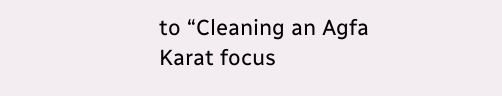to “Cleaning an Agfa Karat focus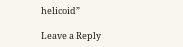helicoid”

Leave a Reply